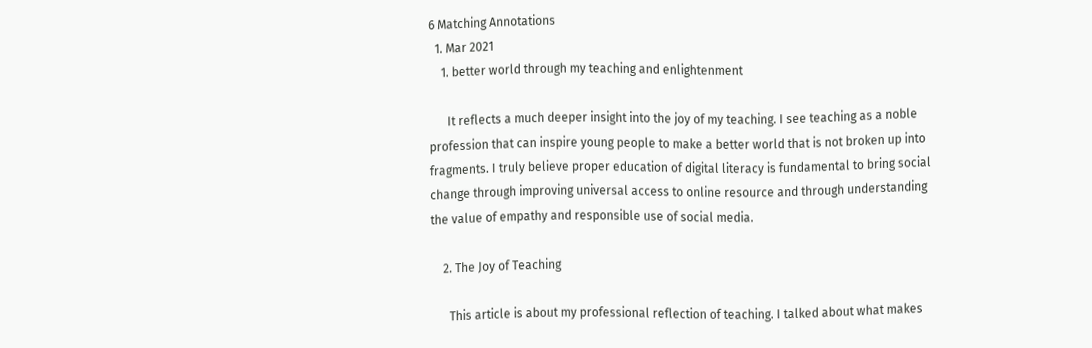6 Matching Annotations
  1. Mar 2021
    1. better world through my teaching and enlightenment

      It reflects a much deeper insight into the joy of my teaching. I see teaching as a noble profession that can inspire young people to make a better world that is not broken up into fragments. I truly believe proper education of digital literacy is fundamental to bring social change through improving universal access to online resource and through understanding the value of empathy and responsible use of social media.

    2. The Joy of Teaching

      This article is about my professional reflection of teaching. I talked about what makes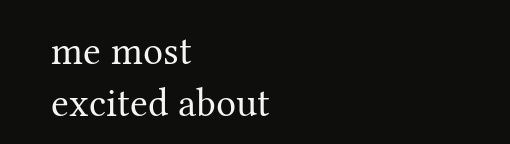me most excited about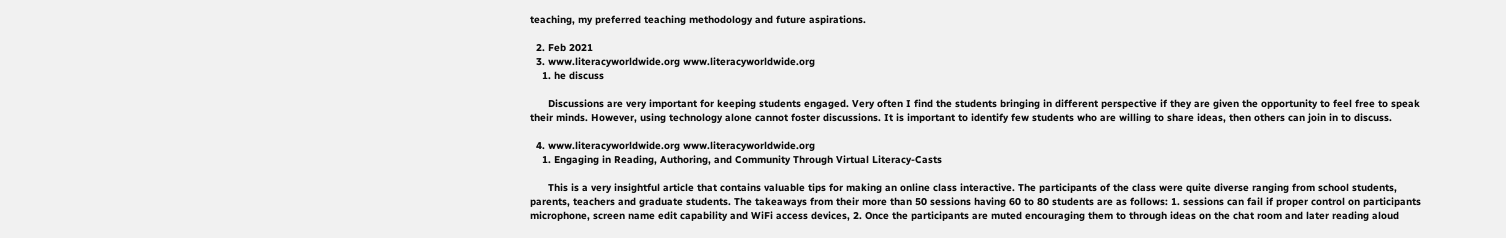teaching, my preferred teaching methodology and future aspirations.

  2. Feb 2021
  3. www.literacyworldwide.org www.literacyworldwide.org
    1. he discuss

      Discussions are very important for keeping students engaged. Very often I find the students bringing in different perspective if they are given the opportunity to feel free to speak their minds. However, using technology alone cannot foster discussions. It is important to identify few students who are willing to share ideas, then others can join in to discuss.

  4. www.literacyworldwide.org www.literacyworldwide.org
    1. Engaging in Reading, Authoring, and Community Through Virtual Literacy-Casts

      This is a very insightful article that contains valuable tips for making an online class interactive. The participants of the class were quite diverse ranging from school students, parents, teachers and graduate students. The takeaways from their more than 50 sessions having 60 to 80 students are as follows: 1. sessions can fail if proper control on participants microphone, screen name edit capability and WiFi access devices, 2. Once the participants are muted encouraging them to through ideas on the chat room and later reading aloud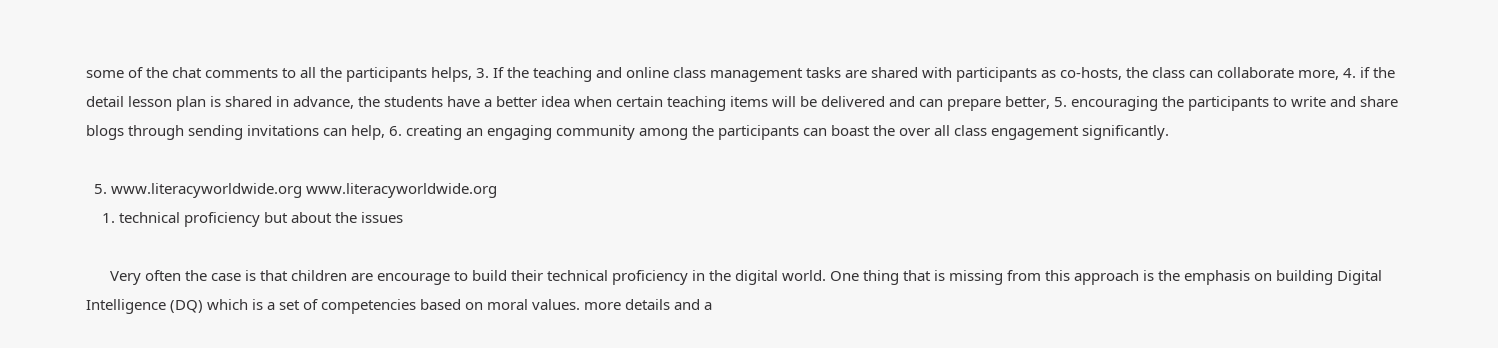some of the chat comments to all the participants helps, 3. If the teaching and online class management tasks are shared with participants as co-hosts, the class can collaborate more, 4. if the detail lesson plan is shared in advance, the students have a better idea when certain teaching items will be delivered and can prepare better, 5. encouraging the participants to write and share blogs through sending invitations can help, 6. creating an engaging community among the participants can boast the over all class engagement significantly.

  5. www.literacyworldwide.org www.literacyworldwide.org
    1. technical proficiency but about the issues

      Very often the case is that children are encourage to build their technical proficiency in the digital world. One thing that is missing from this approach is the emphasis on building Digital Intelligence (DQ) which is a set of competencies based on moral values. more details and a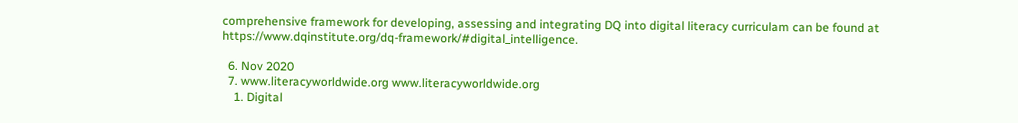comprehensive framework for developing, assessing and integrating DQ into digital literacy curriculam can be found at https://www.dqinstitute.org/dq-framework/#digital_intelligence.

  6. Nov 2020
  7. www.literacyworldwide.org www.literacyworldwide.org
    1. Digital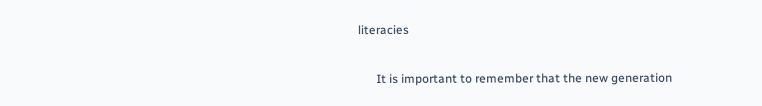literacies

      It is important to remember that the new generation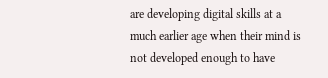are developing digital skills at a much earlier age when their mind is not developed enough to have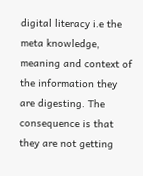digital literacy i.e the meta knowledge, meaning and context of the information they are digesting. The consequence is that they are not getting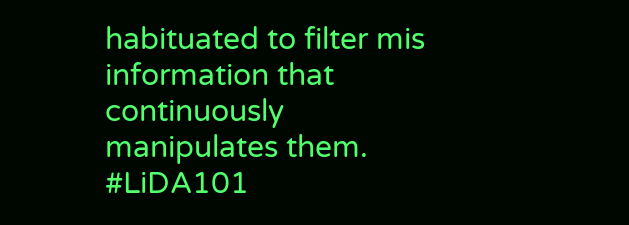habituated to filter mis information that continuously manipulates them. #LiDA101